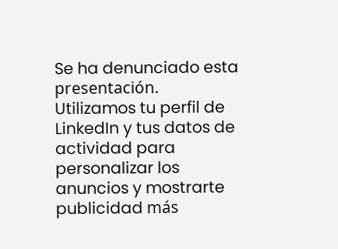Se ha denunciado esta presentación.
Utilizamos tu perfil de LinkedIn y tus datos de actividad para personalizar los anuncios y mostrarte publicidad más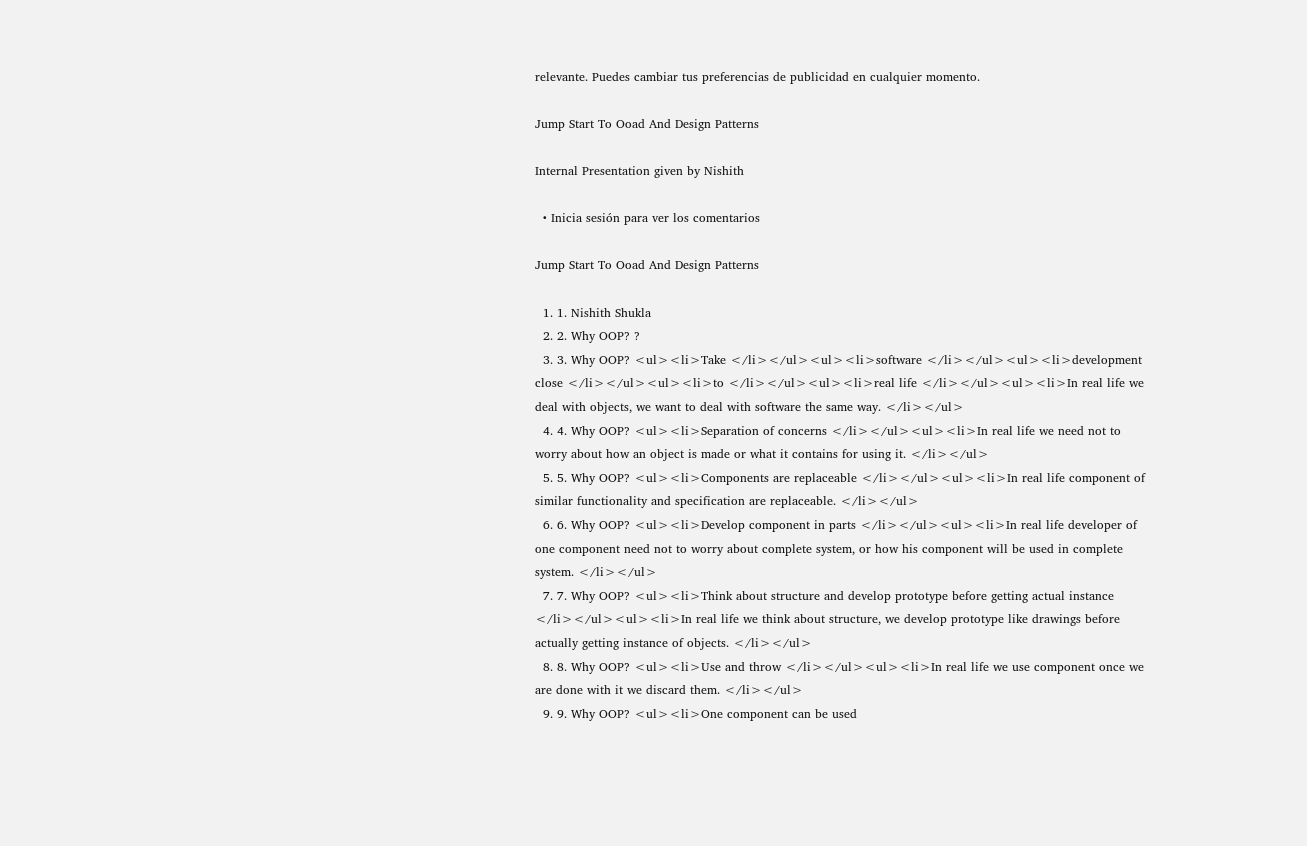relevante. Puedes cambiar tus preferencias de publicidad en cualquier momento.

Jump Start To Ooad And Design Patterns

Internal Presentation given by Nishith

  • Inicia sesión para ver los comentarios

Jump Start To Ooad And Design Patterns

  1. 1. Nishith Shukla
  2. 2. Why OOP? ?
  3. 3. Why OOP? <ul><li>Take </li></ul><ul><li>software </li></ul><ul><li>development close </li></ul><ul><li>to </li></ul><ul><li>real life </li></ul><ul><li>In real life we deal with objects, we want to deal with software the same way. </li></ul>
  4. 4. Why OOP? <ul><li>Separation of concerns </li></ul><ul><li>In real life we need not to worry about how an object is made or what it contains for using it. </li></ul>
  5. 5. Why OOP? <ul><li>Components are replaceable </li></ul><ul><li>In real life component of similar functionality and specification are replaceable. </li></ul>
  6. 6. Why OOP? <ul><li>Develop component in parts </li></ul><ul><li>In real life developer of one component need not to worry about complete system, or how his component will be used in complete system. </li></ul>
  7. 7. Why OOP? <ul><li>Think about structure and develop prototype before getting actual instance </li></ul><ul><li>In real life we think about structure, we develop prototype like drawings before actually getting instance of objects. </li></ul>
  8. 8. Why OOP? <ul><li>Use and throw </li></ul><ul><li>In real life we use component once we are done with it we discard them. </li></ul>
  9. 9. Why OOP? <ul><li>One component can be used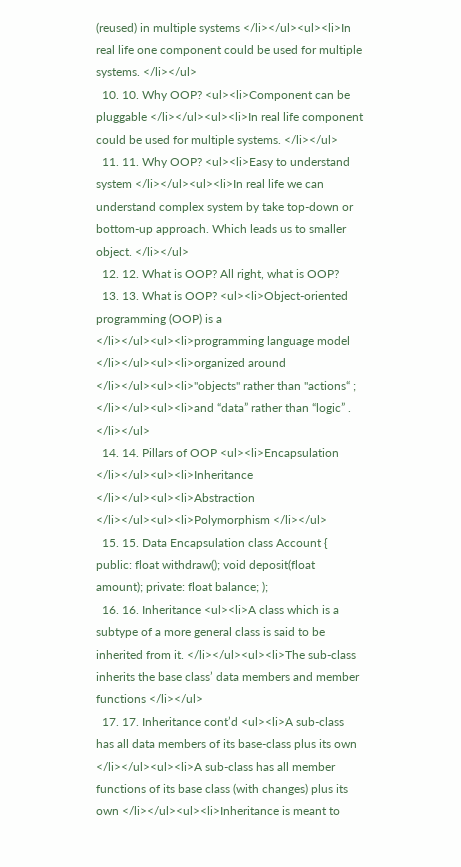(reused) in multiple systems </li></ul><ul><li>In real life one component could be used for multiple systems. </li></ul>
  10. 10. Why OOP? <ul><li>Component can be pluggable </li></ul><ul><li>In real life component could be used for multiple systems. </li></ul>
  11. 11. Why OOP? <ul><li>Easy to understand system </li></ul><ul><li>In real life we can understand complex system by take top-down or bottom-up approach. Which leads us to smaller object. </li></ul>
  12. 12. What is OOP? All right, what is OOP?
  13. 13. What is OOP? <ul><li>Object-oriented programming (OOP) is a </li></ul><ul><li>programming language model </li></ul><ul><li>organized around </li></ul><ul><li>"objects" rather than "actions“ ; </li></ul><ul><li>and “data” rather than “logic” . </li></ul>
  14. 14. Pillars of OOP <ul><li>Encapsulation </li></ul><ul><li>Inheritance </li></ul><ul><li>Abstraction </li></ul><ul><li>Polymorphism </li></ul>
  15. 15. Data Encapsulation class Account { public: float withdraw(); void deposit(float amount); private: float balance; );
  16. 16. Inheritance <ul><li>A class which is a subtype of a more general class is said to be inherited from it. </li></ul><ul><li>The sub-class inherits the base class’ data members and member functions </li></ul>
  17. 17. Inheritance cont’d <ul><li>A sub-class has all data members of its base-class plus its own </li></ul><ul><li>A sub-class has all member functions of its base class (with changes) plus its own </li></ul><ul><li>Inheritance is meant to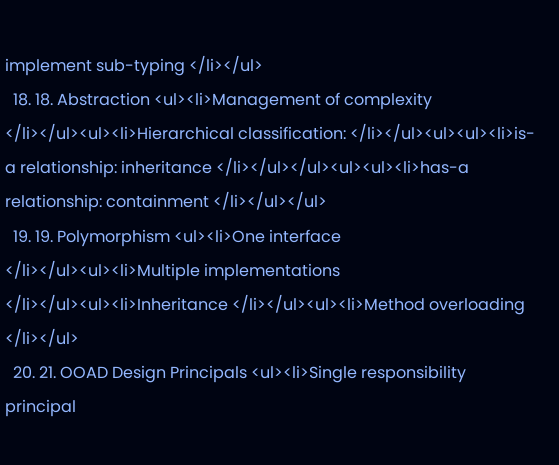implement sub-typing </li></ul>
  18. 18. Abstraction <ul><li>Management of complexity </li></ul><ul><li>Hierarchical classification: </li></ul><ul><ul><li>is-a relationship: inheritance </li></ul></ul><ul><ul><li>has-a relationship: containment </li></ul></ul>
  19. 19. Polymorphism <ul><li>One interface </li></ul><ul><li>Multiple implementations </li></ul><ul><li>Inheritance </li></ul><ul><li>Method overloading </li></ul>
  20. 21. OOAD Design Principals <ul><li>Single responsibility principal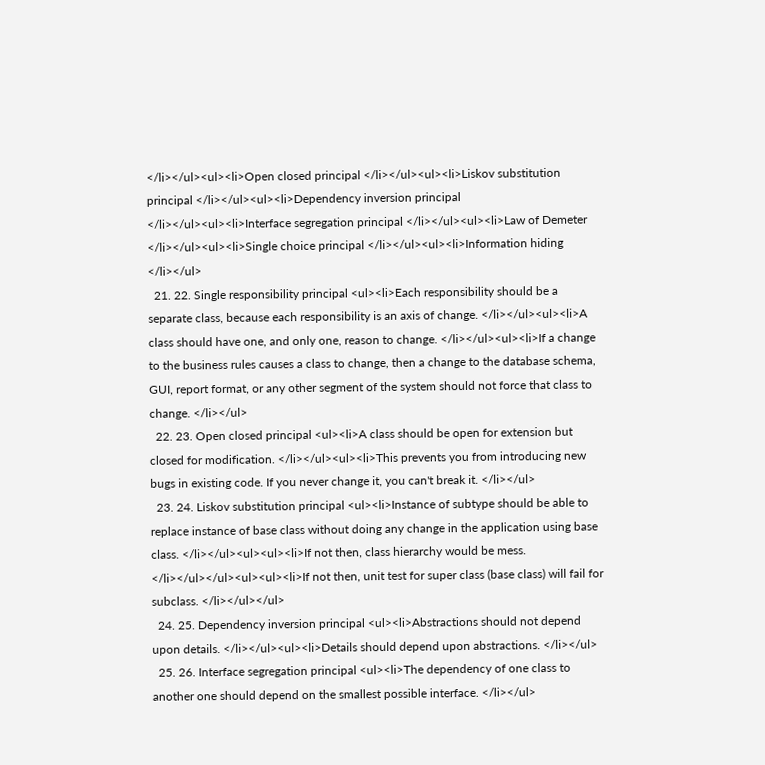</li></ul><ul><li>Open closed principal </li></ul><ul><li>Liskov substitution principal </li></ul><ul><li>Dependency inversion principal </li></ul><ul><li>Interface segregation principal </li></ul><ul><li>Law of Demeter </li></ul><ul><li>Single choice principal </li></ul><ul><li>Information hiding </li></ul>
  21. 22. Single responsibility principal <ul><li>Each responsibility should be a separate class, because each responsibility is an axis of change. </li></ul><ul><li>A class should have one, and only one, reason to change. </li></ul><ul><li>If a change to the business rules causes a class to change, then a change to the database schema, GUI, report format, or any other segment of the system should not force that class to change. </li></ul>
  22. 23. Open closed principal <ul><li>A class should be open for extension but closed for modification. </li></ul><ul><li>This prevents you from introducing new bugs in existing code. If you never change it, you can't break it. </li></ul>
  23. 24. Liskov substitution principal <ul><li>Instance of subtype should be able to replace instance of base class without doing any change in the application using base class. </li></ul><ul><ul><li>If not then, class hierarchy would be mess. </li></ul></ul><ul><ul><li>If not then, unit test for super class (base class) will fail for subclass. </li></ul></ul>
  24. 25. Dependency inversion principal <ul><li>Abstractions should not depend upon details. </li></ul><ul><li>Details should depend upon abstractions. </li></ul>
  25. 26. Interface segregation principal <ul><li>The dependency of one class to another one should depend on the smallest possible interface. </li></ul>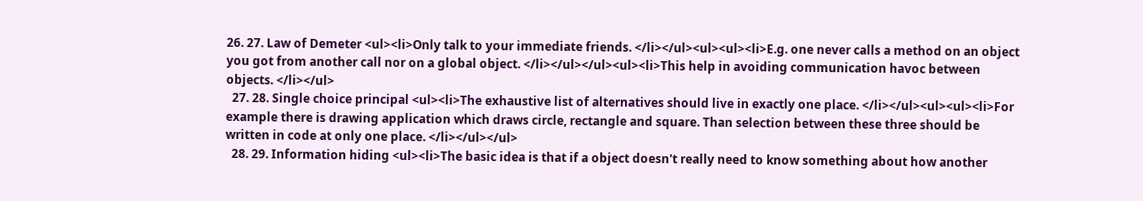26. 27. Law of Demeter <ul><li>Only talk to your immediate friends. </li></ul><ul><ul><li>E.g. one never calls a method on an object you got from another call nor on a global object. </li></ul></ul><ul><li>This help in avoiding communication havoc between objects. </li></ul>
  27. 28. Single choice principal <ul><li>The exhaustive list of alternatives should live in exactly one place. </li></ul><ul><ul><li>For example there is drawing application which draws circle, rectangle and square. Than selection between these three should be written in code at only one place. </li></ul></ul>
  28. 29. Information hiding <ul><li>The basic idea is that if a object doesn't really need to know something about how another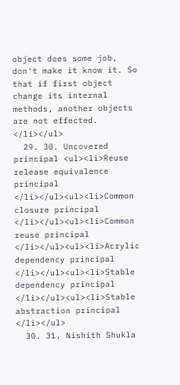object does some job, don't make it know it. So that if first object change its internal methods, another objects are not effected. </li></ul>
  29. 30. Uncovered principal <ul><li>Reuse release equivalence principal </li></ul><ul><li>Common closure principal </li></ul><ul><li>Common reuse principal </li></ul><ul><li>Acrylic dependency principal </li></ul><ul><li>Stable dependency principal </li></ul><ul><li>Stable abstraction principal </li></ul>
  30. 31. Nishith Shukla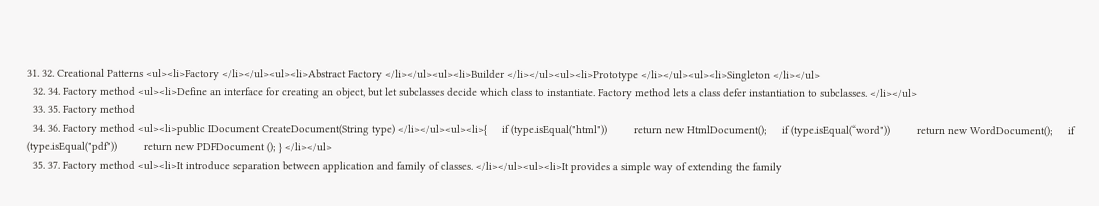31. 32. Creational Patterns <ul><li>Factory </li></ul><ul><li>Abstract Factory </li></ul><ul><li>Builder </li></ul><ul><li>Prototype </li></ul><ul><li>Singleton </li></ul>
  32. 34. Factory method <ul><li>Define an interface for creating an object, but let subclasses decide which class to instantiate. Factory method lets a class defer instantiation to subclasses. </li></ul>
  33. 35. Factory method
  34. 36. Factory method <ul><li>public IDocument CreateDocument(String type) </li></ul><ul><li>{     if (type.isEqual("html"))         return new HtmlDocument();     if (type.isEqual(“word"))         return new WordDocument();     if (type.isEqual("pdf"))         return new PDFDocument (); } </li></ul>
  35. 37. Factory method <ul><li>It introduce separation between application and family of classes. </li></ul><ul><li>It provides a simple way of extending the family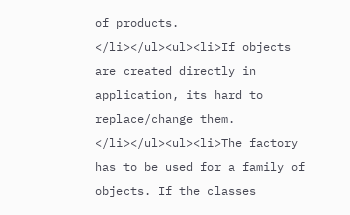of products. </li></ul><ul><li>If objects are created directly in application, its hard to replace/change them. </li></ul><ul><li>The factory has to be used for a family of objects. If the classes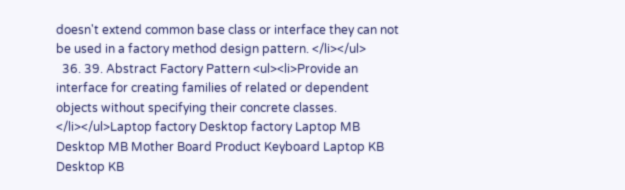doesn't extend common base class or interface they can not be used in a factory method design pattern. </li></ul>
  36. 39. Abstract Factory Pattern <ul><li>Provide an interface for creating families of related or dependent objects without specifying their concrete classes. </li></ul>Laptop factory Desktop factory Laptop MB Desktop MB Mother Board Product Keyboard Laptop KB Desktop KB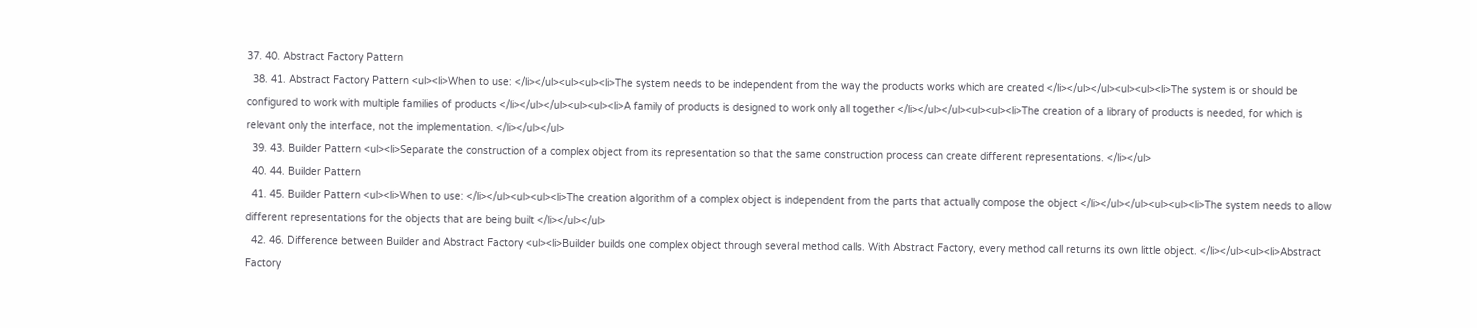37. 40. Abstract Factory Pattern
  38. 41. Abstract Factory Pattern <ul><li>When to use: </li></ul><ul><ul><li>The system needs to be independent from the way the products works which are created </li></ul></ul><ul><ul><li>The system is or should be configured to work with multiple families of products </li></ul></ul><ul><ul><li>A family of products is designed to work only all together </li></ul></ul><ul><ul><li>The creation of a library of products is needed, for which is relevant only the interface, not the implementation. </li></ul></ul>
  39. 43. Builder Pattern <ul><li>Separate the construction of a complex object from its representation so that the same construction process can create different representations. </li></ul>
  40. 44. Builder Pattern
  41. 45. Builder Pattern <ul><li>When to use: </li></ul><ul><ul><li>The creation algorithm of a complex object is independent from the parts that actually compose the object </li></ul></ul><ul><ul><li>The system needs to allow different representations for the objects that are being built </li></ul></ul>
  42. 46. Difference between Builder and Abstract Factory <ul><li>Builder builds one complex object through several method calls. With Abstract Factory, every method call returns its own little object. </li></ul><ul><li>Abstract Factory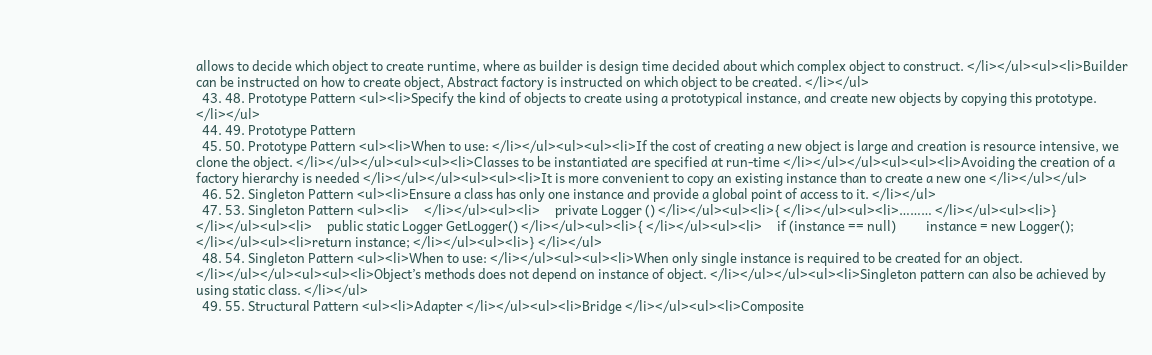allows to decide which object to create runtime, where as builder is design time decided about which complex object to construct. </li></ul><ul><li>Builder can be instructed on how to create object, Abstract factory is instructed on which object to be created. </li></ul>
  43. 48. Prototype Pattern <ul><li>Specify the kind of objects to create using a prototypical instance, and create new objects by copying this prototype. </li></ul>
  44. 49. Prototype Pattern
  45. 50. Prototype Pattern <ul><li>When to use: </li></ul><ul><ul><li>If the cost of creating a new object is large and creation is resource intensive, we clone the object. </li></ul></ul><ul><ul><li>Classes to be instantiated are specified at run-time </li></ul></ul><ul><ul><li>Avoiding the creation of a factory hierarchy is needed </li></ul></ul><ul><ul><li>It is more convenient to copy an existing instance than to create a new one </li></ul></ul>
  46. 52. Singleton Pattern <ul><li>Ensure a class has only one instance and provide a global point of access to it. </li></ul>
  47. 53. Singleton Pattern <ul><li>     </li></ul><ul><li>     private Logger () </li></ul><ul><li>{ </li></ul><ul><li>……… </li></ul><ul><li>} </li></ul><ul><li>     public static Logger GetLogger() </li></ul><ul><li>{ </li></ul><ul><li>     if (instance == null)          instance = new Logger(); </li></ul><ul><li>return instance; </li></ul><ul><li>} </li></ul>
  48. 54. Singleton Pattern <ul><li>When to use: </li></ul><ul><ul><li>When only single instance is required to be created for an object. </li></ul></ul><ul><ul><li>Object’s methods does not depend on instance of object. </li></ul></ul><ul><li>Singleton pattern can also be achieved by using static class. </li></ul>
  49. 55. Structural Pattern <ul><li>Adapter </li></ul><ul><li>Bridge </li></ul><ul><li>Composite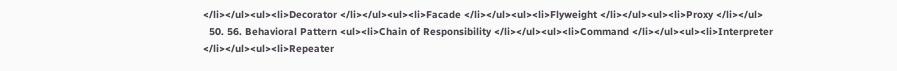</li></ul><ul><li>Decorator </li></ul><ul><li>Facade </li></ul><ul><li>Flyweight </li></ul><ul><li>Proxy </li></ul>
  50. 56. Behavioral Pattern <ul><li>Chain of Responsibility </li></ul><ul><li>Command </li></ul><ul><li>Interpreter </li></ul><ul><li>Repeater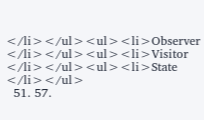</li></ul><ul><li>Observer </li></ul><ul><li>Visitor </li></ul><ul><li>State </li></ul>
  51. 57.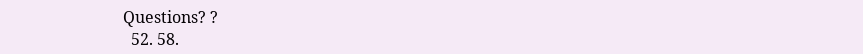Questions? ?
  52. 58.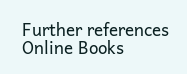Further references Online Books